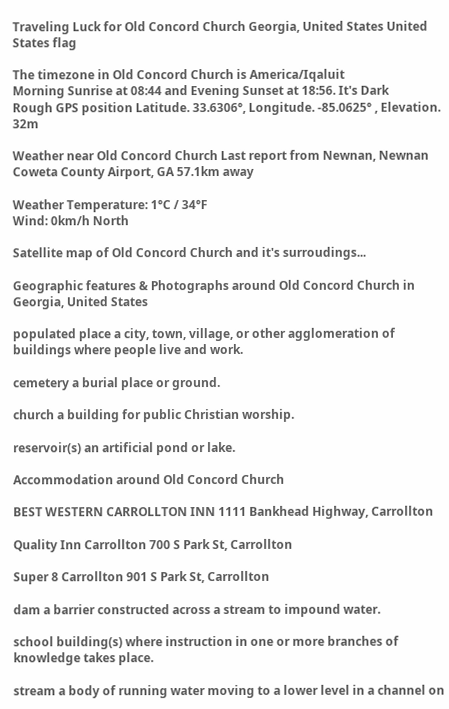Traveling Luck for Old Concord Church Georgia, United States United States flag

The timezone in Old Concord Church is America/Iqaluit
Morning Sunrise at 08:44 and Evening Sunset at 18:56. It's Dark
Rough GPS position Latitude. 33.6306°, Longitude. -85.0625° , Elevation. 32m

Weather near Old Concord Church Last report from Newnan, Newnan Coweta County Airport, GA 57.1km away

Weather Temperature: 1°C / 34°F
Wind: 0km/h North

Satellite map of Old Concord Church and it's surroudings...

Geographic features & Photographs around Old Concord Church in Georgia, United States

populated place a city, town, village, or other agglomeration of buildings where people live and work.

cemetery a burial place or ground.

church a building for public Christian worship.

reservoir(s) an artificial pond or lake.

Accommodation around Old Concord Church

BEST WESTERN CARROLLTON INN 1111 Bankhead Highway, Carrollton

Quality Inn Carrollton 700 S Park St, Carrollton

Super 8 Carrollton 901 S Park St, Carrollton

dam a barrier constructed across a stream to impound water.

school building(s) where instruction in one or more branches of knowledge takes place.

stream a body of running water moving to a lower level in a channel on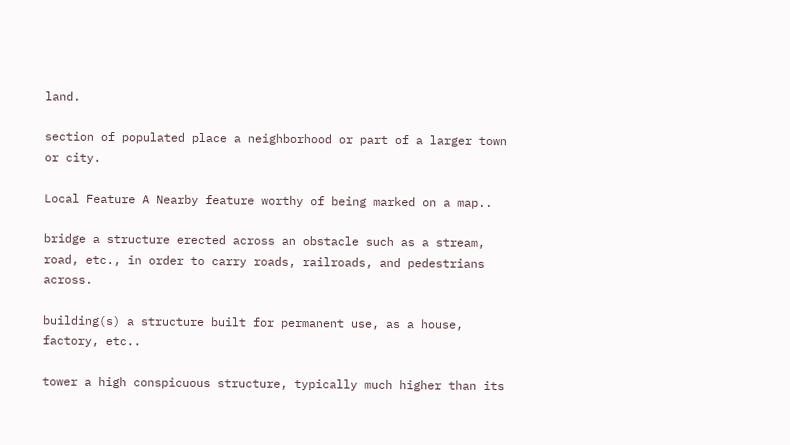land.

section of populated place a neighborhood or part of a larger town or city.

Local Feature A Nearby feature worthy of being marked on a map..

bridge a structure erected across an obstacle such as a stream, road, etc., in order to carry roads, railroads, and pedestrians across.

building(s) a structure built for permanent use, as a house, factory, etc..

tower a high conspicuous structure, typically much higher than its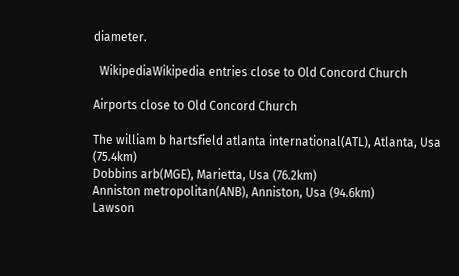diameter.

  WikipediaWikipedia entries close to Old Concord Church

Airports close to Old Concord Church

The william b hartsfield atlanta international(ATL), Atlanta, Usa (75.4km)
Dobbins arb(MGE), Marietta, Usa (76.2km)
Anniston metropolitan(ANB), Anniston, Usa (94.6km)
Lawson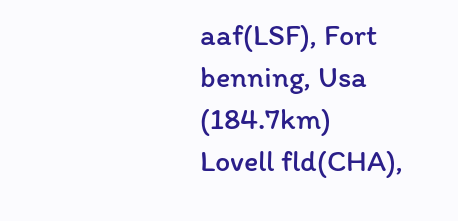aaf(LSF), Fort benning, Usa (184.7km)
Lovell fld(CHA),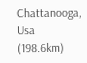Chattanooga, Usa (198.6km)